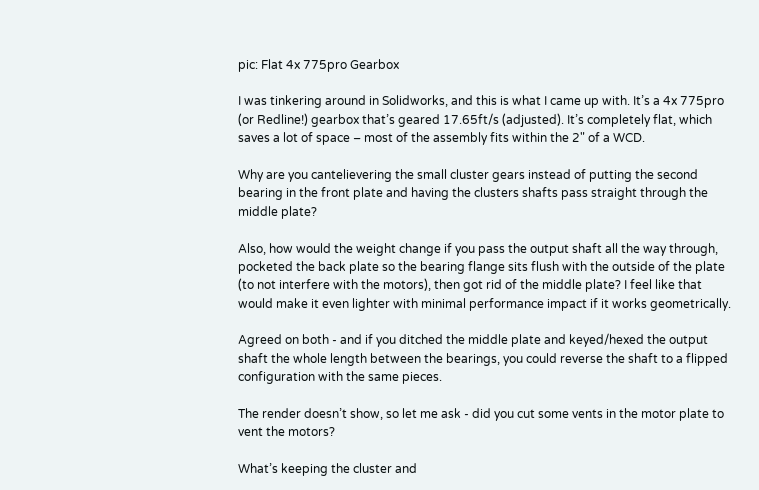pic: Flat 4x 775pro Gearbox

I was tinkering around in Solidworks, and this is what I came up with. It’s a 4x 775pro (or Redline!) gearbox that’s geared 17.65ft/s (adjusted). It’s completely flat, which saves a lot of space – most of the assembly fits within the 2" of a WCD.

Why are you cantelievering the small cluster gears instead of putting the second bearing in the front plate and having the clusters shafts pass straight through the middle plate?

Also, how would the weight change if you pass the output shaft all the way through, pocketed the back plate so the bearing flange sits flush with the outside of the plate (to not interfere with the motors), then got rid of the middle plate? I feel like that would make it even lighter with minimal performance impact if it works geometrically.

Agreed on both - and if you ditched the middle plate and keyed/hexed the output shaft the whole length between the bearings, you could reverse the shaft to a flipped configuration with the same pieces.

The render doesn’t show, so let me ask - did you cut some vents in the motor plate to vent the motors?

What’s keeping the cluster and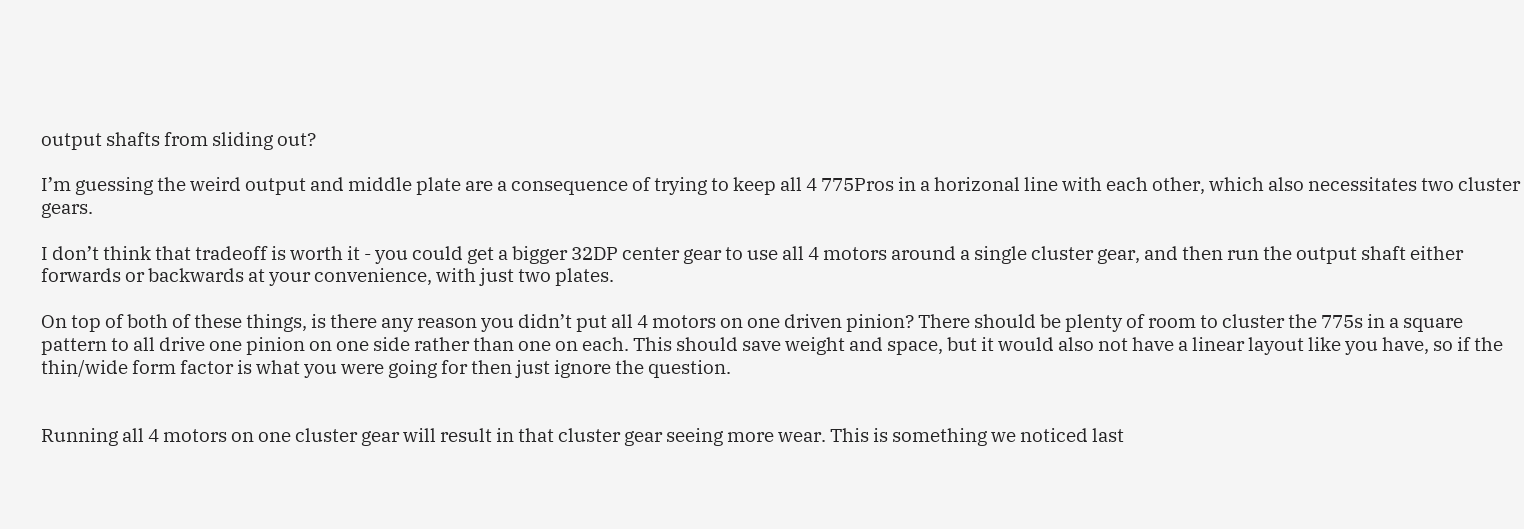output shafts from sliding out?

I’m guessing the weird output and middle plate are a consequence of trying to keep all 4 775Pros in a horizonal line with each other, which also necessitates two cluster gears.

I don’t think that tradeoff is worth it - you could get a bigger 32DP center gear to use all 4 motors around a single cluster gear, and then run the output shaft either forwards or backwards at your convenience, with just two plates.

On top of both of these things, is there any reason you didn’t put all 4 motors on one driven pinion? There should be plenty of room to cluster the 775s in a square pattern to all drive one pinion on one side rather than one on each. This should save weight and space, but it would also not have a linear layout like you have, so if the thin/wide form factor is what you were going for then just ignore the question.


Running all 4 motors on one cluster gear will result in that cluster gear seeing more wear. This is something we noticed last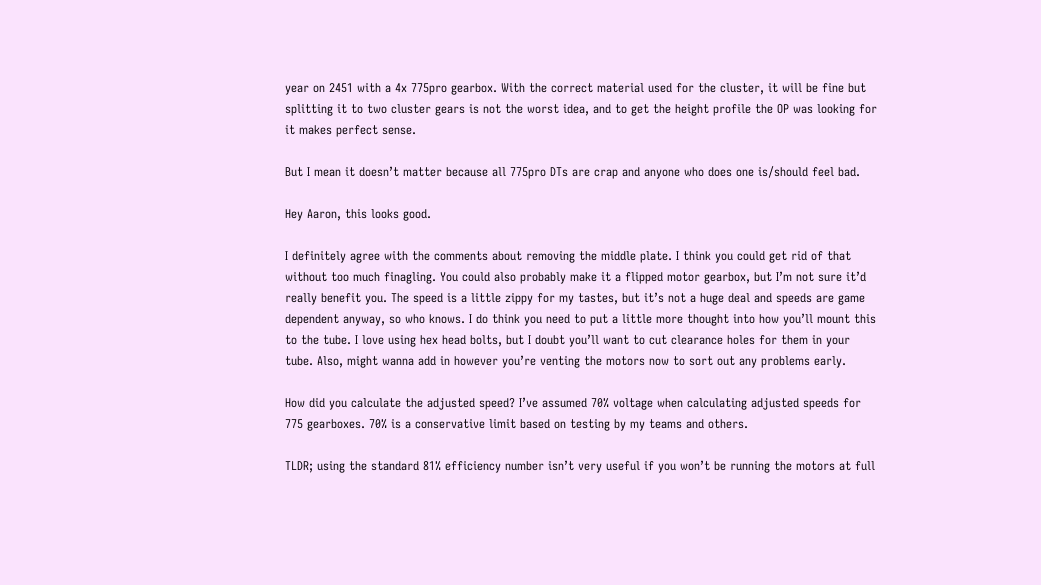year on 2451 with a 4x 775pro gearbox. With the correct material used for the cluster, it will be fine but splitting it to two cluster gears is not the worst idea, and to get the height profile the OP was looking for it makes perfect sense.

But I mean it doesn’t matter because all 775pro DTs are crap and anyone who does one is/should feel bad.

Hey Aaron, this looks good.

I definitely agree with the comments about removing the middle plate. I think you could get rid of that without too much finagling. You could also probably make it a flipped motor gearbox, but I’m not sure it’d really benefit you. The speed is a little zippy for my tastes, but it’s not a huge deal and speeds are game dependent anyway, so who knows. I do think you need to put a little more thought into how you’ll mount this to the tube. I love using hex head bolts, but I doubt you’ll want to cut clearance holes for them in your tube. Also, might wanna add in however you’re venting the motors now to sort out any problems early.

How did you calculate the adjusted speed? I’ve assumed 70% voltage when calculating adjusted speeds for 775 gearboxes. 70% is a conservative limit based on testing by my teams and others.

TLDR; using the standard 81% efficiency number isn’t very useful if you won’t be running the motors at full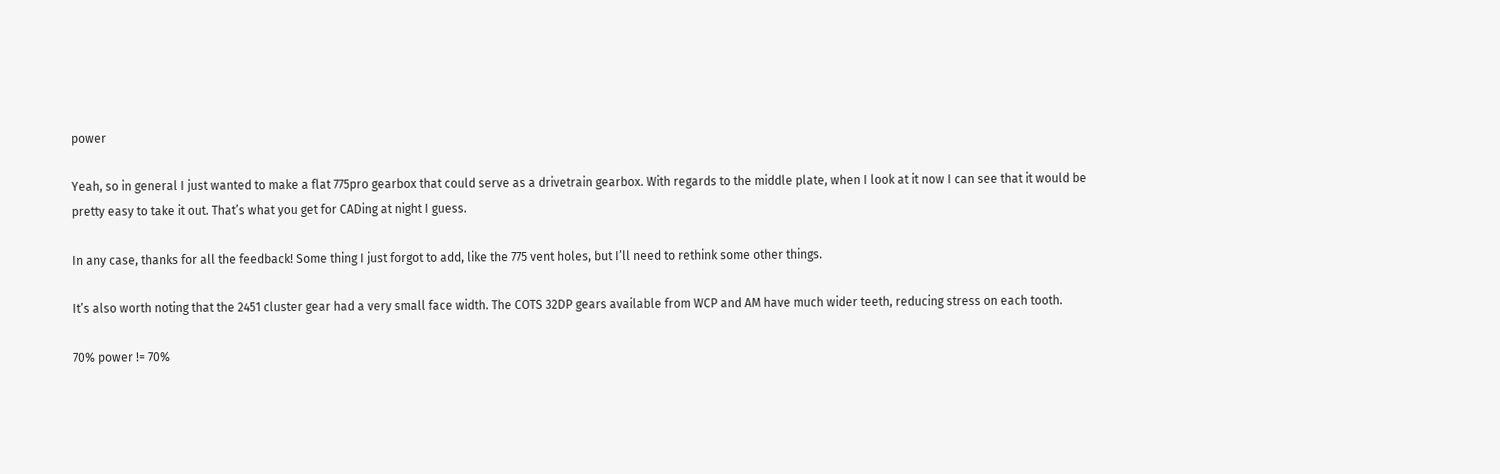power

Yeah, so in general I just wanted to make a flat 775pro gearbox that could serve as a drivetrain gearbox. With regards to the middle plate, when I look at it now I can see that it would be pretty easy to take it out. That’s what you get for CADing at night I guess.

In any case, thanks for all the feedback! Some thing I just forgot to add, like the 775 vent holes, but I’ll need to rethink some other things.

It’s also worth noting that the 2451 cluster gear had a very small face width. The COTS 32DP gears available from WCP and AM have much wider teeth, reducing stress on each tooth.

70% power != 70%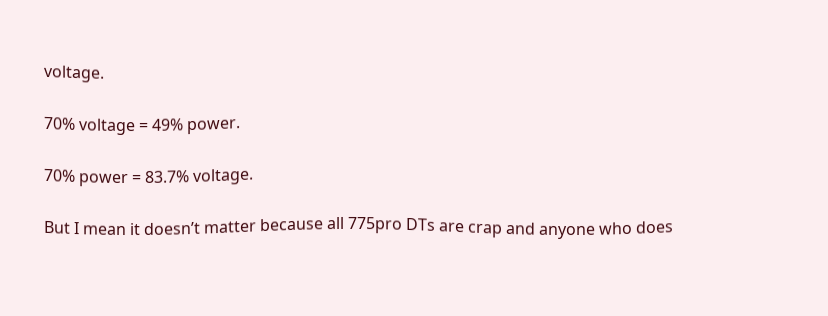voltage.

70% voltage = 49% power.

70% power = 83.7% voltage.

But I mean it doesn’t matter because all 775pro DTs are crap and anyone who does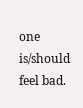one is/should feel bad.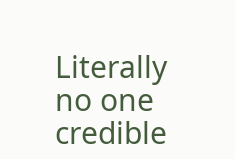Literally no one credible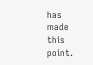has made this point.